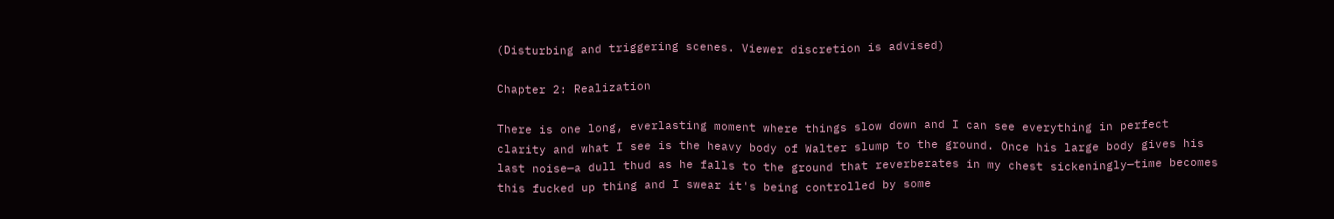(Disturbing and triggering scenes. Viewer discretion is advised)

Chapter 2: Realization

There is one long, everlasting moment where things slow down and I can see everything in perfect clarity and what I see is the heavy body of Walter slump to the ground. Once his large body gives his last noise—a dull thud as he falls to the ground that reverberates in my chest sickeningly—time becomes this fucked up thing and I swear it's being controlled by some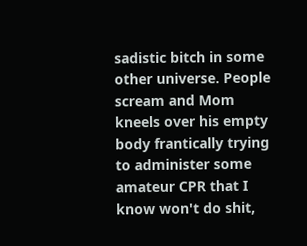sadistic bitch in some other universe. People scream and Mom kneels over his empty body frantically trying to administer some amateur CPR that I know won't do shit,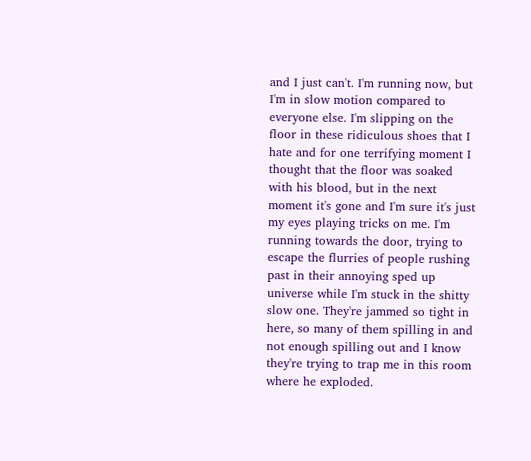and I just can't. I'm running now, but I'm in slow motion compared to everyone else. I'm slipping on the floor in these ridiculous shoes that I hate and for one terrifying moment I thought that the floor was soaked with his blood, but in the next moment it's gone and I'm sure it's just my eyes playing tricks on me. I'm running towards the door, trying to escape the flurries of people rushing past in their annoying sped up universe while I'm stuck in the shitty slow one. They're jammed so tight in here, so many of them spilling in and not enough spilling out and I know they're trying to trap me in this room where he exploded.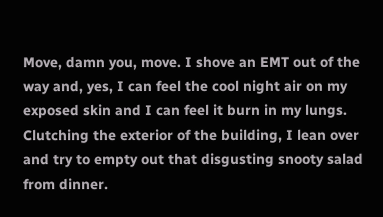Move, damn you, move. I shove an EMT out of the way and, yes, I can feel the cool night air on my exposed skin and I can feel it burn in my lungs. Clutching the exterior of the building, I lean over and try to empty out that disgusting snooty salad from dinner.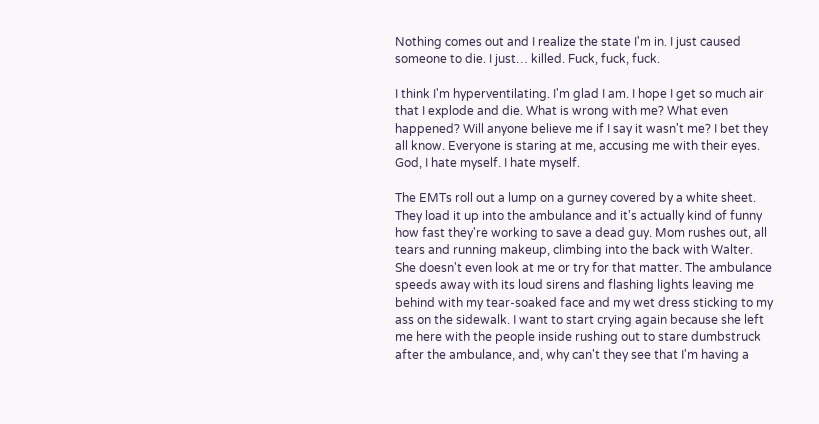Nothing comes out and I realize the state I'm in. I just caused someone to die. I just… killed. Fuck, fuck, fuck.

I think I'm hyperventilating. I'm glad I am. I hope I get so much air that I explode and die. What is wrong with me? What even happened? Will anyone believe me if I say it wasn't me? I bet they all know. Everyone is staring at me, accusing me with their eyes. God, I hate myself. I hate myself.

The EMTs roll out a lump on a gurney covered by a white sheet. They load it up into the ambulance and it's actually kind of funny how fast they're working to save a dead guy. Mom rushes out, all tears and running makeup, climbing into the back with Walter. She doesn't even look at me or try for that matter. The ambulance speeds away with its loud sirens and flashing lights leaving me behind with my tear-soaked face and my wet dress sticking to my ass on the sidewalk. I want to start crying again because she left me here with the people inside rushing out to stare dumbstruck after the ambulance, and, why can't they see that I'm having a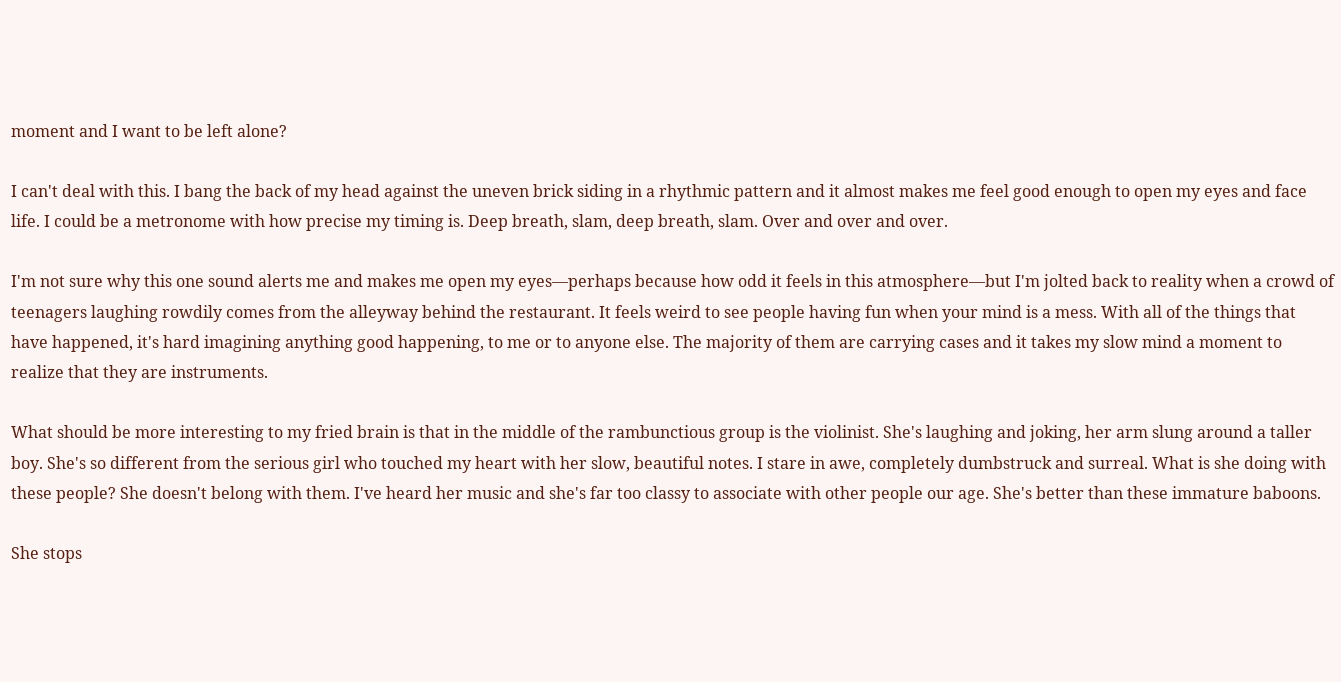moment and I want to be left alone?

I can't deal with this. I bang the back of my head against the uneven brick siding in a rhythmic pattern and it almost makes me feel good enough to open my eyes and face life. I could be a metronome with how precise my timing is. Deep breath, slam, deep breath, slam. Over and over and over.

I'm not sure why this one sound alerts me and makes me open my eyes—perhaps because how odd it feels in this atmosphere—but I'm jolted back to reality when a crowd of teenagers laughing rowdily comes from the alleyway behind the restaurant. It feels weird to see people having fun when your mind is a mess. With all of the things that have happened, it's hard imagining anything good happening, to me or to anyone else. The majority of them are carrying cases and it takes my slow mind a moment to realize that they are instruments.

What should be more interesting to my fried brain is that in the middle of the rambunctious group is the violinist. She's laughing and joking, her arm slung around a taller boy. She's so different from the serious girl who touched my heart with her slow, beautiful notes. I stare in awe, completely dumbstruck and surreal. What is she doing with these people? She doesn't belong with them. I've heard her music and she's far too classy to associate with other people our age. She's better than these immature baboons.

She stops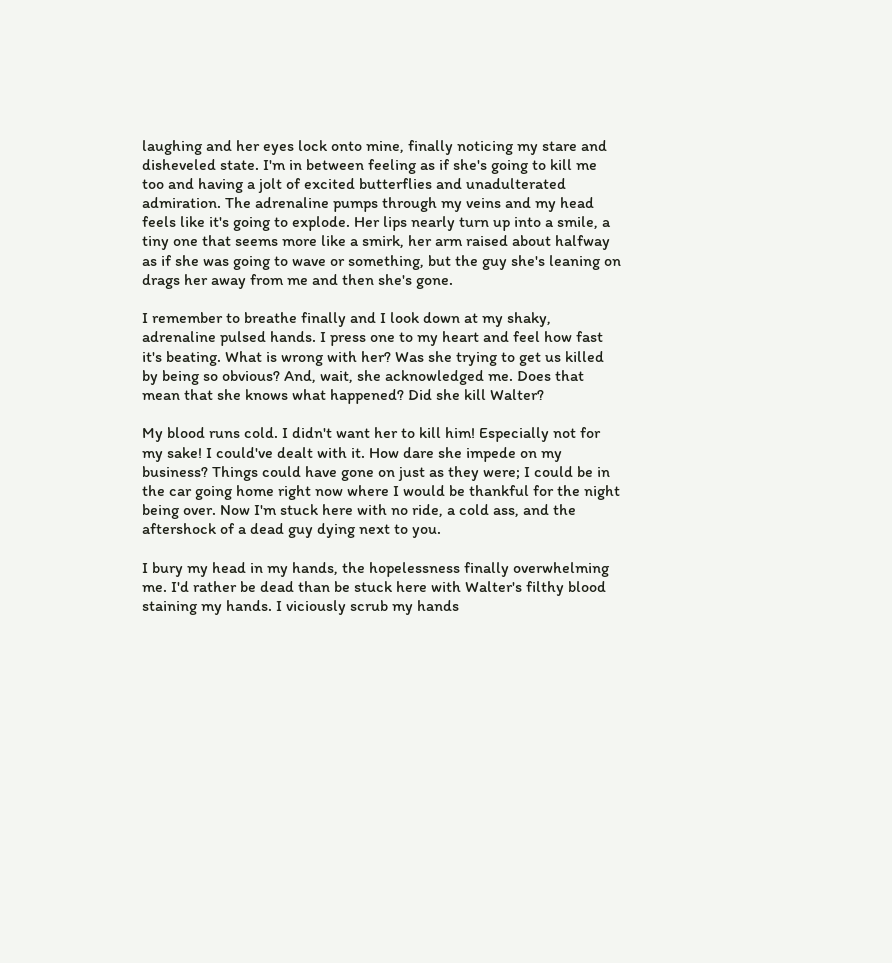laughing and her eyes lock onto mine, finally noticing my stare and disheveled state. I'm in between feeling as if she's going to kill me too and having a jolt of excited butterflies and unadulterated admiration. The adrenaline pumps through my veins and my head feels like it's going to explode. Her lips nearly turn up into a smile, a tiny one that seems more like a smirk, her arm raised about halfway as if she was going to wave or something, but the guy she's leaning on drags her away from me and then she's gone.

I remember to breathe finally and I look down at my shaky, adrenaline pulsed hands. I press one to my heart and feel how fast it's beating. What is wrong with her? Was she trying to get us killed by being so obvious? And, wait, she acknowledged me. Does that mean that she knows what happened? Did she kill Walter?

My blood runs cold. I didn't want her to kill him! Especially not for my sake! I could've dealt with it. How dare she impede on my business? Things could have gone on just as they were; I could be in the car going home right now where I would be thankful for the night being over. Now I'm stuck here with no ride, a cold ass, and the aftershock of a dead guy dying next to you.

I bury my head in my hands, the hopelessness finally overwhelming me. I'd rather be dead than be stuck here with Walter's filthy blood staining my hands. I viciously scrub my hands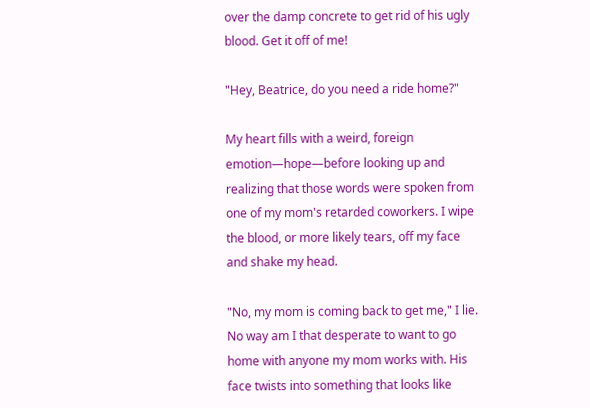over the damp concrete to get rid of his ugly blood. Get it off of me!

"Hey, Beatrice, do you need a ride home?"

My heart fills with a weird, foreign emotion—hope—before looking up and realizing that those words were spoken from one of my mom's retarded coworkers. I wipe the blood, or more likely tears, off my face and shake my head.

"No, my mom is coming back to get me," I lie. No way am I that desperate to want to go home with anyone my mom works with. His face twists into something that looks like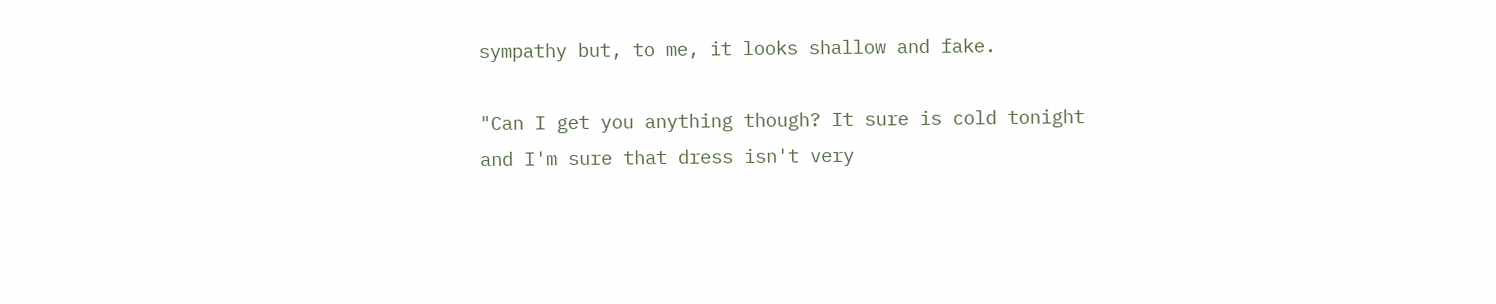sympathy but, to me, it looks shallow and fake.

"Can I get you anything though? It sure is cold tonight and I'm sure that dress isn't very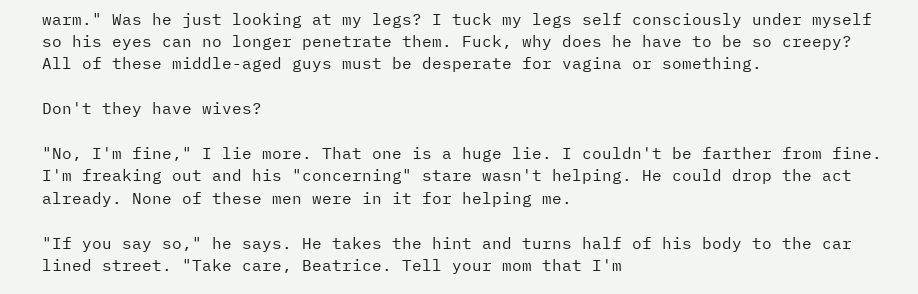warm." Was he just looking at my legs? I tuck my legs self consciously under myself so his eyes can no longer penetrate them. Fuck, why does he have to be so creepy? All of these middle-aged guys must be desperate for vagina or something.

Don't they have wives?

"No, I'm fine," I lie more. That one is a huge lie. I couldn't be farther from fine. I'm freaking out and his "concerning" stare wasn't helping. He could drop the act already. None of these men were in it for helping me.

"If you say so," he says. He takes the hint and turns half of his body to the car lined street. "Take care, Beatrice. Tell your mom that I'm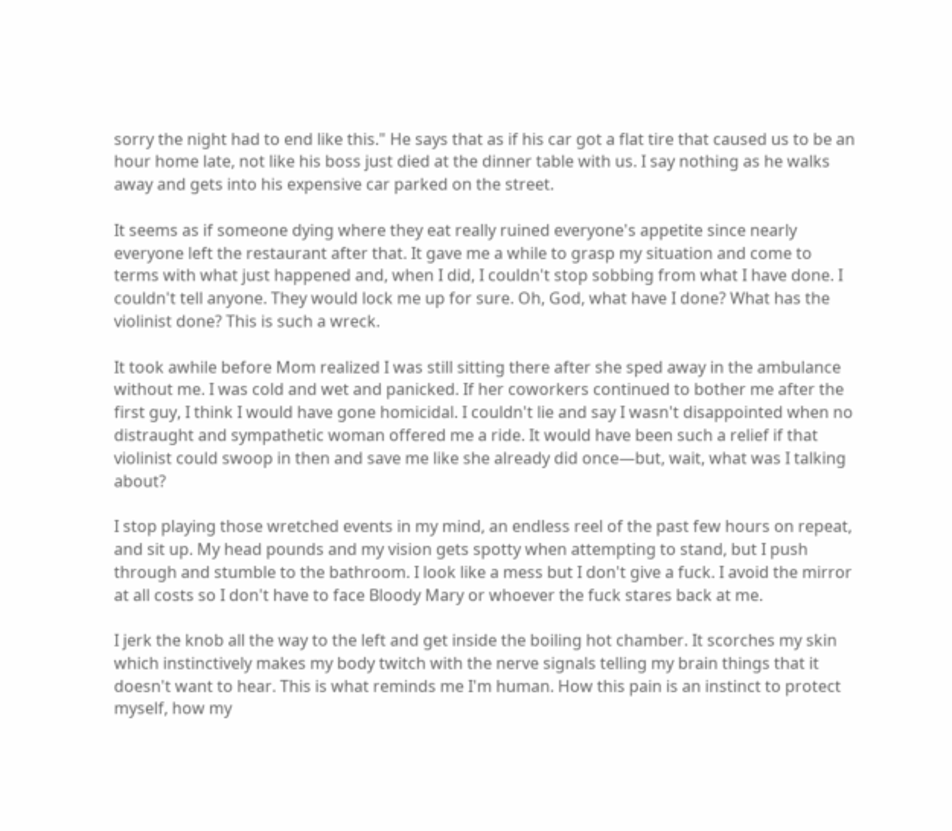sorry the night had to end like this." He says that as if his car got a flat tire that caused us to be an hour home late, not like his boss just died at the dinner table with us. I say nothing as he walks away and gets into his expensive car parked on the street.

It seems as if someone dying where they eat really ruined everyone's appetite since nearly everyone left the restaurant after that. It gave me a while to grasp my situation and come to terms with what just happened and, when I did, I couldn't stop sobbing from what I have done. I couldn't tell anyone. They would lock me up for sure. Oh, God, what have I done? What has the violinist done? This is such a wreck.

It took awhile before Mom realized I was still sitting there after she sped away in the ambulance without me. I was cold and wet and panicked. If her coworkers continued to bother me after the first guy, I think I would have gone homicidal. I couldn't lie and say I wasn't disappointed when no distraught and sympathetic woman offered me a ride. It would have been such a relief if that violinist could swoop in then and save me like she already did once—but, wait, what was I talking about?

I stop playing those wretched events in my mind, an endless reel of the past few hours on repeat, and sit up. My head pounds and my vision gets spotty when attempting to stand, but I push through and stumble to the bathroom. I look like a mess but I don't give a fuck. I avoid the mirror at all costs so I don't have to face Bloody Mary or whoever the fuck stares back at me.

I jerk the knob all the way to the left and get inside the boiling hot chamber. It scorches my skin which instinctively makes my body twitch with the nerve signals telling my brain things that it doesn't want to hear. This is what reminds me I'm human. How this pain is an instinct to protect myself, how my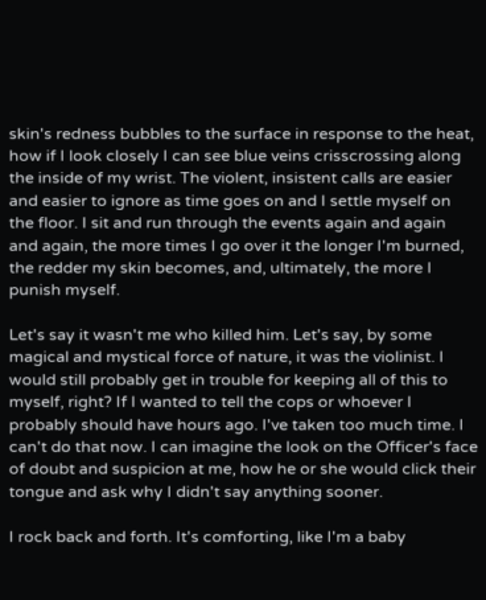skin's redness bubbles to the surface in response to the heat, how if I look closely I can see blue veins crisscrossing along the inside of my wrist. The violent, insistent calls are easier and easier to ignore as time goes on and I settle myself on the floor. I sit and run through the events again and again and again, the more times I go over it the longer I'm burned, the redder my skin becomes, and, ultimately, the more I punish myself.

Let's say it wasn't me who killed him. Let's say, by some magical and mystical force of nature, it was the violinist. I would still probably get in trouble for keeping all of this to myself, right? If I wanted to tell the cops or whoever I probably should have hours ago. I've taken too much time. I can't do that now. I can imagine the look on the Officer's face of doubt and suspicion at me, how he or she would click their tongue and ask why I didn't say anything sooner.

I rock back and forth. It's comforting, like I'm a baby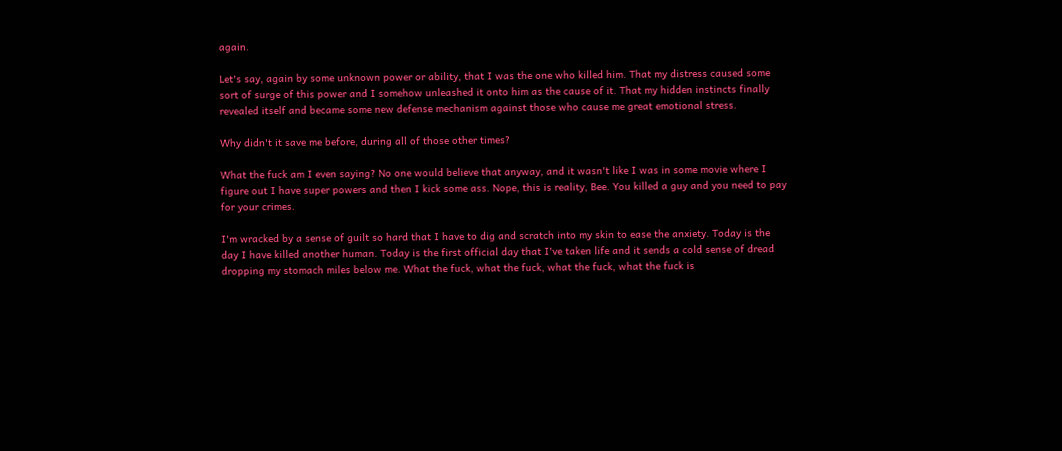again.

Let's say, again by some unknown power or ability, that I was the one who killed him. That my distress caused some sort of surge of this power and I somehow unleashed it onto him as the cause of it. That my hidden instincts finally revealed itself and became some new defense mechanism against those who cause me great emotional stress.

Why didn't it save me before, during all of those other times?

What the fuck am I even saying? No one would believe that anyway, and it wasn't like I was in some movie where I figure out I have super powers and then I kick some ass. Nope, this is reality, Bee. You killed a guy and you need to pay for your crimes.

I'm wracked by a sense of guilt so hard that I have to dig and scratch into my skin to ease the anxiety. Today is the day I have killed another human. Today is the first official day that I've taken life and it sends a cold sense of dread dropping my stomach miles below me. What the fuck, what the fuck, what the fuck, what the fuck is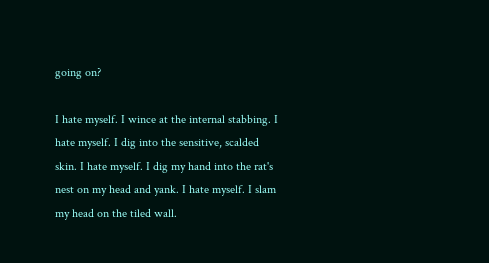going on?

I hate myself. I wince at the internal stabbing. I hate myself. I dig into the sensitive, scalded skin. I hate myself. I dig my hand into the rat's nest on my head and yank. I hate myself. I slam my head on the tiled wall.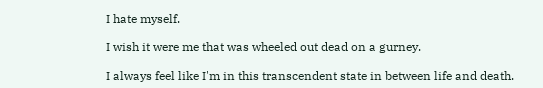I hate myself.

I wish it were me that was wheeled out dead on a gurney.

I always feel like I'm in this transcendent state in between life and death.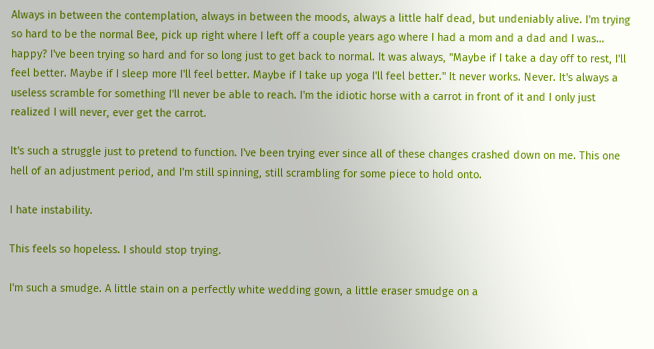Always in between the contemplation, always in between the moods, always a little half dead, but undeniably alive. I'm trying so hard to be the normal Bee, pick up right where I left off a couple years ago where I had a mom and a dad and I was… happy? I've been trying so hard and for so long just to get back to normal. It was always, "Maybe if I take a day off to rest, I'll feel better. Maybe if I sleep more I'll feel better. Maybe if I take up yoga I'll feel better." It never works. Never. It's always a useless scramble for something I'll never be able to reach. I'm the idiotic horse with a carrot in front of it and I only just realized I will never, ever get the carrot.

It's such a struggle just to pretend to function. I've been trying ever since all of these changes crashed down on me. This one hell of an adjustment period, and I'm still spinning, still scrambling for some piece to hold onto.

I hate instability.

This feels so hopeless. I should stop trying.

I'm such a smudge. A little stain on a perfectly white wedding gown, a little eraser smudge on a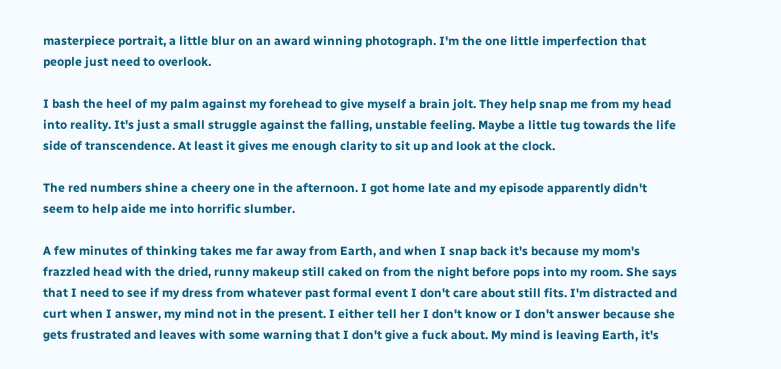masterpiece portrait, a little blur on an award winning photograph. I'm the one little imperfection that people just need to overlook.

I bash the heel of my palm against my forehead to give myself a brain jolt. They help snap me from my head into reality. It's just a small struggle against the falling, unstable feeling. Maybe a little tug towards the life side of transcendence. At least it gives me enough clarity to sit up and look at the clock.

The red numbers shine a cheery one in the afternoon. I got home late and my episode apparently didn't seem to help aide me into horrific slumber.

A few minutes of thinking takes me far away from Earth, and when I snap back it's because my mom's frazzled head with the dried, runny makeup still caked on from the night before pops into my room. She says that I need to see if my dress from whatever past formal event I don't care about still fits. I'm distracted and curt when I answer, my mind not in the present. I either tell her I don't know or I don't answer because she gets frustrated and leaves with some warning that I don't give a fuck about. My mind is leaving Earth, it's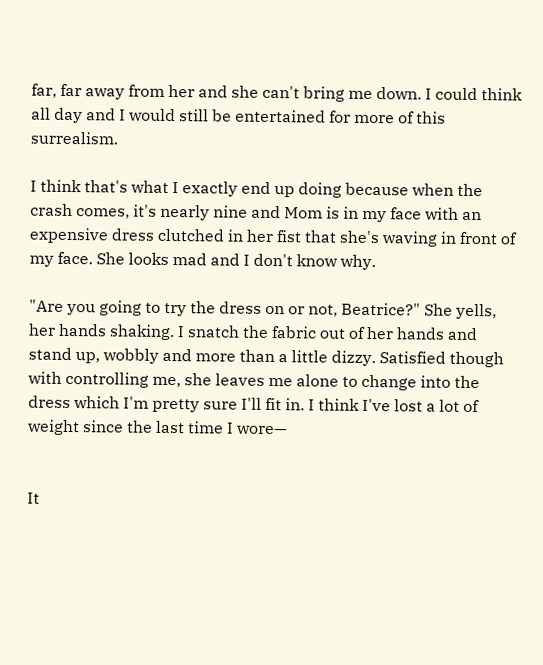far, far away from her and she can't bring me down. I could think all day and I would still be entertained for more of this surrealism.

I think that's what I exactly end up doing because when the crash comes, it's nearly nine and Mom is in my face with an expensive dress clutched in her fist that she's waving in front of my face. She looks mad and I don't know why.

"Are you going to try the dress on or not, Beatrice?" She yells, her hands shaking. I snatch the fabric out of her hands and stand up, wobbly and more than a little dizzy. Satisfied though with controlling me, she leaves me alone to change into the dress which I'm pretty sure I'll fit in. I think I've lost a lot of weight since the last time I wore—


It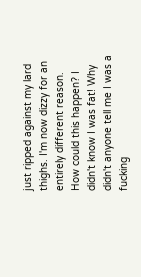just ripped against my lard thighs. I'm now dizzy for an entirely different reason. How could this happen? I didn't know I was fat! Why didn't anyone tell me I was a fucking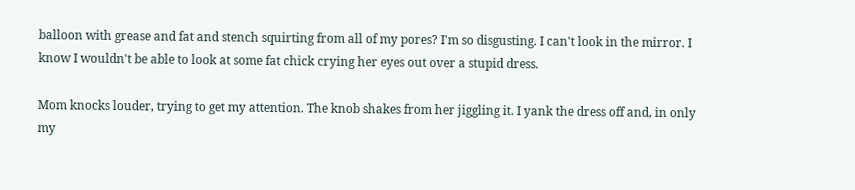balloon with grease and fat and stench squirting from all of my pores? I'm so disgusting. I can't look in the mirror. I know I wouldn't be able to look at some fat chick crying her eyes out over a stupid dress.

Mom knocks louder, trying to get my attention. The knob shakes from her jiggling it. I yank the dress off and, in only my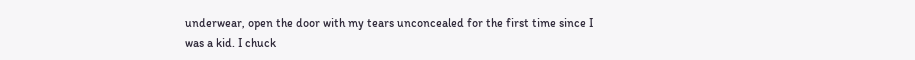underwear, open the door with my tears unconcealed for the first time since I was a kid. I chuck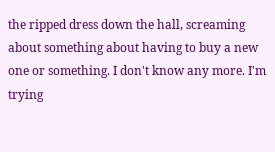the ripped dress down the hall, screaming about something about having to buy a new one or something. I don't know any more. I'm trying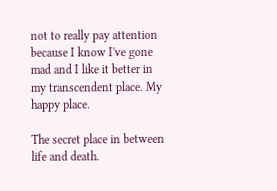not to really pay attention because I know I've gone mad and I like it better in my transcendent place. My happy place.

The secret place in between life and death.